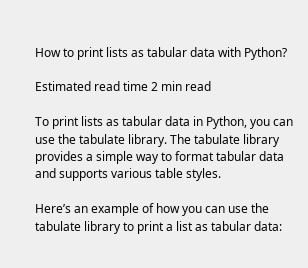How to print lists as tabular data with Python?

Estimated read time 2 min read

To print lists as tabular data in Python, you can use the tabulate library. The tabulate library provides a simple way to format tabular data and supports various table styles.

Here’s an example of how you can use the tabulate library to print a list as tabular data: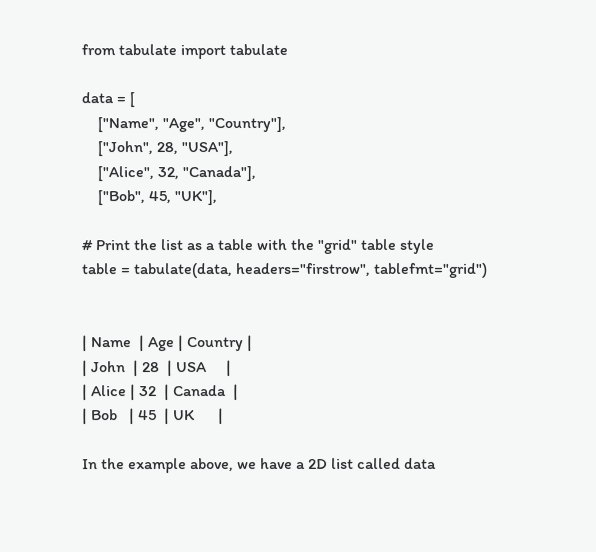from tabulate import tabulate

data = [
    ["Name", "Age", "Country"],
    ["John", 28, "USA"],
    ["Alice", 32, "Canada"],
    ["Bob", 45, "UK"],

# Print the list as a table with the "grid" table style
table = tabulate(data, headers="firstrow", tablefmt="grid")


| Name  | Age | Country |
| John  | 28  | USA     |
| Alice | 32  | Canada  |
| Bob   | 45  | UK      |

In the example above, we have a 2D list called data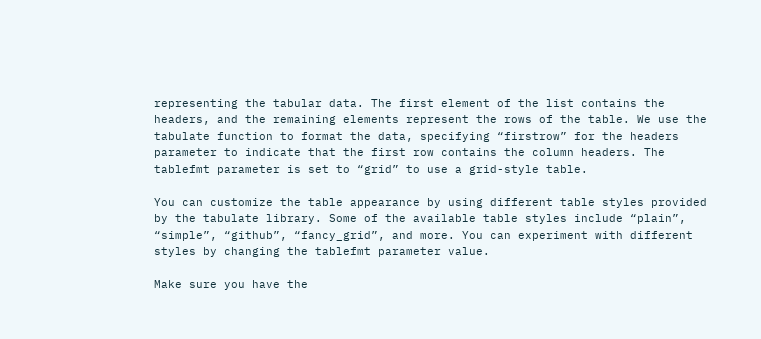representing the tabular data. The first element of the list contains the headers, and the remaining elements represent the rows of the table. We use the tabulate function to format the data, specifying “firstrow” for the headers parameter to indicate that the first row contains the column headers. The tablefmt parameter is set to “grid” to use a grid-style table.

You can customize the table appearance by using different table styles provided by the tabulate library. Some of the available table styles include “plain”, “simple”, “github”, “fancy_grid”, and more. You can experiment with different styles by changing the tablefmt parameter value.

Make sure you have the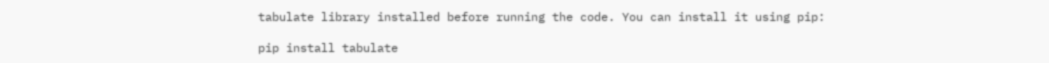tabulate library installed before running the code. You can install it using pip:

pip install tabulate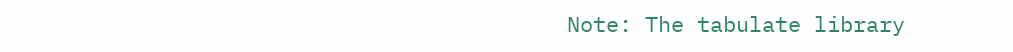Note: The tabulate library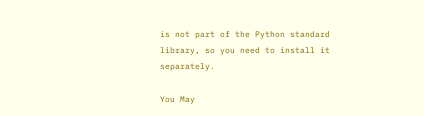is not part of the Python standard library, so you need to install it separately.

You May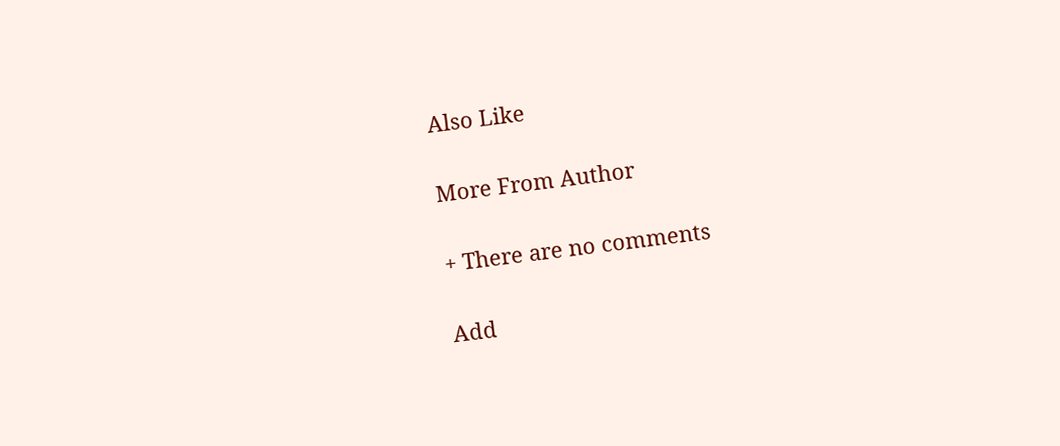Also Like

More From Author

+ There are no comments

Add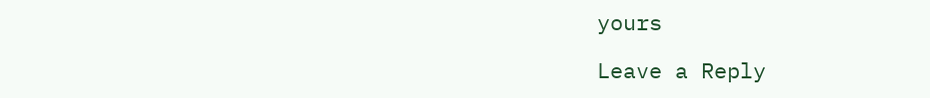yours

Leave a Reply